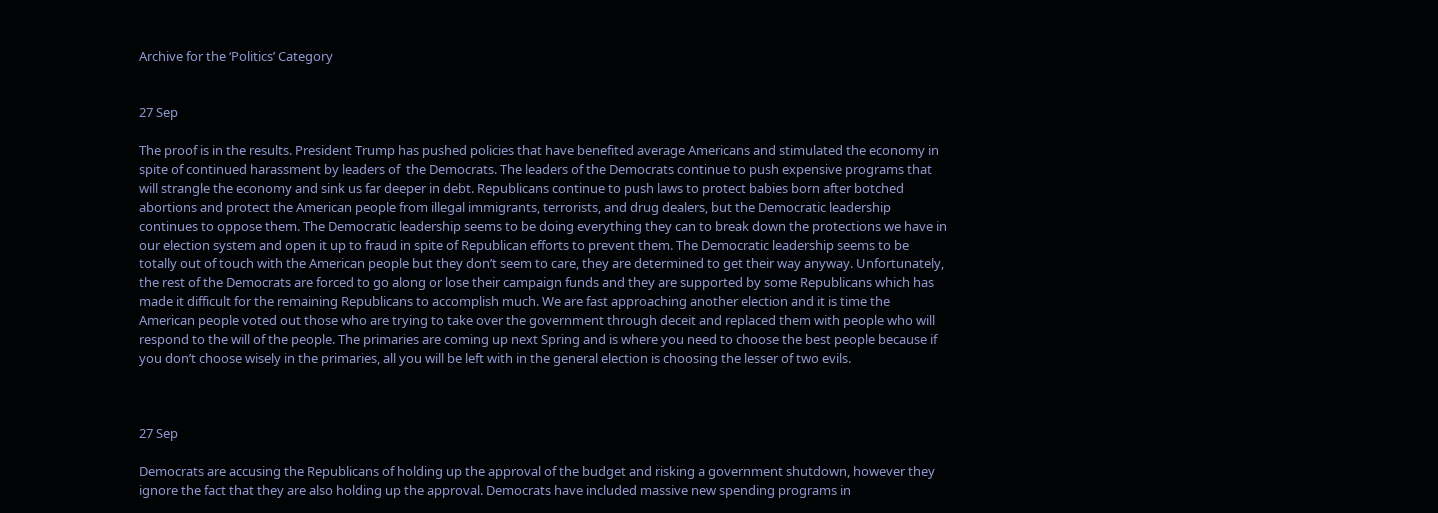Archive for the ‘Politics’ Category


27 Sep

The proof is in the results. President Trump has pushed policies that have benefited average Americans and stimulated the economy in spite of continued harassment by leaders of  the Democrats. The leaders of the Democrats continue to push expensive programs that will strangle the economy and sink us far deeper in debt. Republicans continue to push laws to protect babies born after botched abortions and protect the American people from illegal immigrants, terrorists, and drug dealers, but the Democratic leadership continues to oppose them. The Democratic leadership seems to be doing everything they can to break down the protections we have in our election system and open it up to fraud in spite of Republican efforts to prevent them. The Democratic leadership seems to be totally out of touch with the American people but they don’t seem to care, they are determined to get their way anyway. Unfortunately, the rest of the Democrats are forced to go along or lose their campaign funds and they are supported by some Republicans which has made it difficult for the remaining Republicans to accomplish much. We are fast approaching another election and it is time the American people voted out those who are trying to take over the government through deceit and replaced them with people who will respond to the will of the people. The primaries are coming up next Spring and is where you need to choose the best people because if you don’t choose wisely in the primaries, all you will be left with in the general election is choosing the lesser of two evils.



27 Sep

Democrats are accusing the Republicans of holding up the approval of the budget and risking a government shutdown, however they ignore the fact that they are also holding up the approval. Democrats have included massive new spending programs in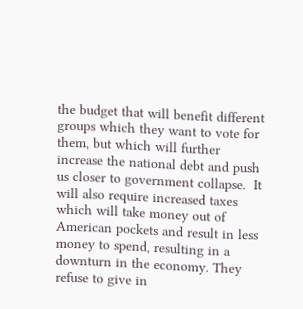the budget that will benefit different groups which they want to vote for them, but which will further increase the national debt and push us closer to government collapse.  It will also require increased taxes which will take money out of American pockets and result in less money to spend, resulting in a downturn in the economy. They refuse to give in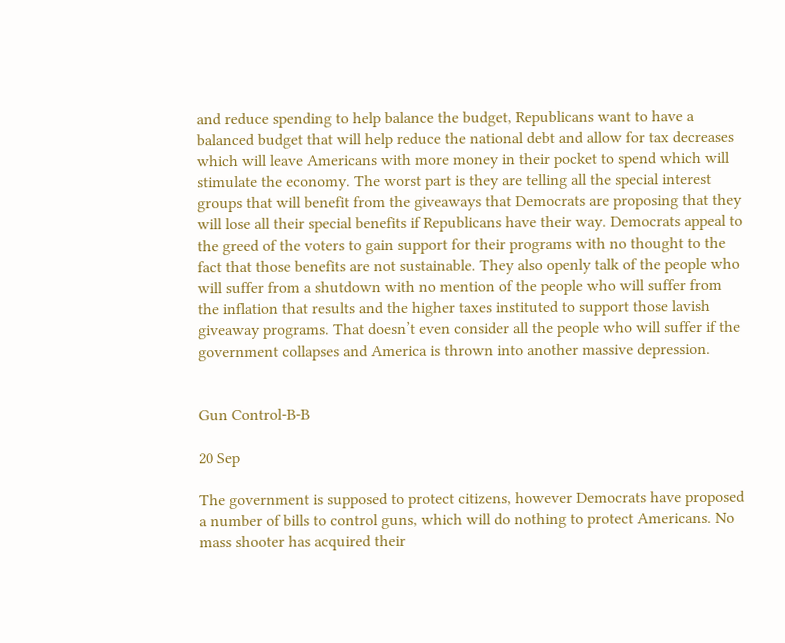and reduce spending to help balance the budget, Republicans want to have a balanced budget that will help reduce the national debt and allow for tax decreases which will leave Americans with more money in their pocket to spend which will stimulate the economy. The worst part is they are telling all the special interest groups that will benefit from the giveaways that Democrats are proposing that they will lose all their special benefits if Republicans have their way. Democrats appeal to the greed of the voters to gain support for their programs with no thought to the fact that those benefits are not sustainable. They also openly talk of the people who will suffer from a shutdown with no mention of the people who will suffer from the inflation that results and the higher taxes instituted to support those lavish giveaway programs. That doesn’t even consider all the people who will suffer if the government collapses and America is thrown into another massive depression.


Gun Control-B-B

20 Sep

The government is supposed to protect citizens, however Democrats have proposed a number of bills to control guns, which will do nothing to protect Americans. No mass shooter has acquired their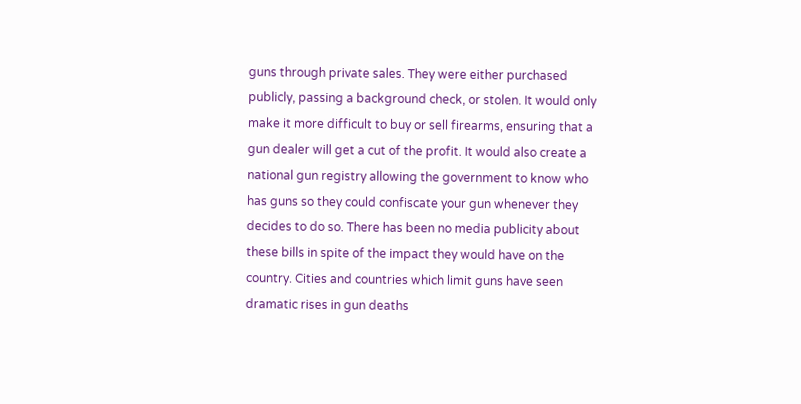guns through private sales. They were either purchased publicly, passing a background check, or stolen. It would only make it more difficult to buy or sell firearms, ensuring that a gun dealer will get a cut of the profit. It would also create a national gun registry allowing the government to know who has guns so they could confiscate your gun whenever they decides to do so. There has been no media publicity about these bills in spite of the impact they would have on the country. Cities and countries which limit guns have seen dramatic rises in gun deaths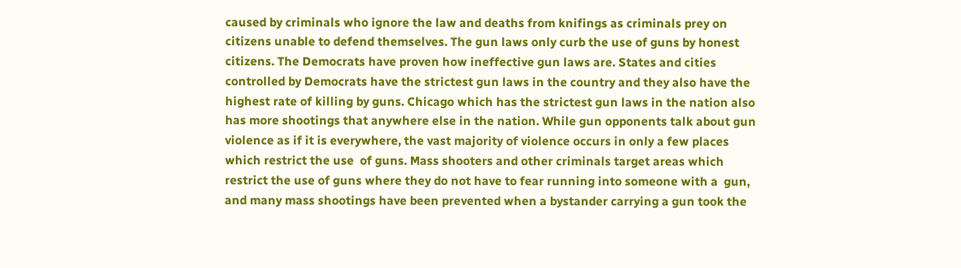caused by criminals who ignore the law and deaths from knifings as criminals prey on citizens unable to defend themselves. The gun laws only curb the use of guns by honest citizens. The Democrats have proven how ineffective gun laws are. States and cities controlled by Democrats have the strictest gun laws in the country and they also have the highest rate of killing by guns. Chicago which has the strictest gun laws in the nation also has more shootings that anywhere else in the nation. While gun opponents talk about gun violence as if it is everywhere, the vast majority of violence occurs in only a few places which restrict the use  of guns. Mass shooters and other criminals target areas which restrict the use of guns where they do not have to fear running into someone with a  gun, and many mass shootings have been prevented when a bystander carrying a gun took the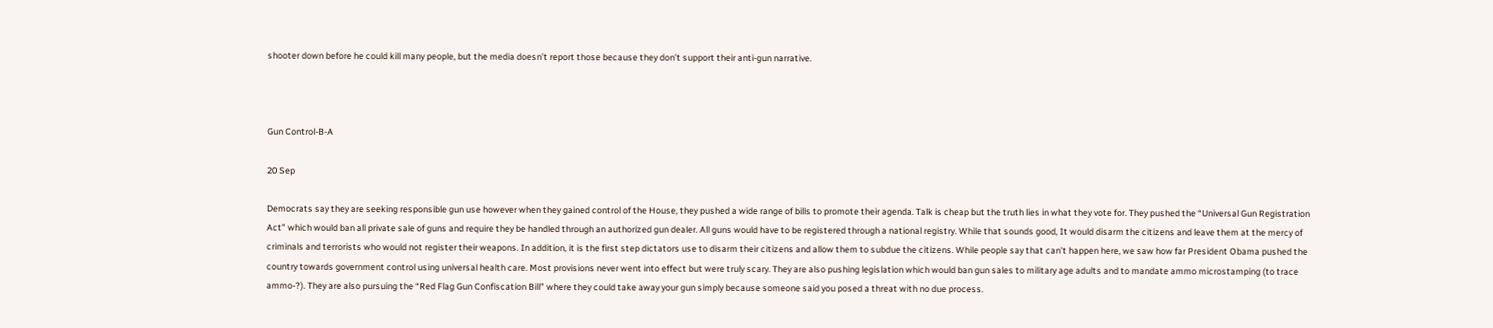shooter down before he could kill many people, but the media doesn’t report those because they don’t support their anti-gun narrative.



Gun Control-B-A

20 Sep

Democrats say they are seeking responsible gun use however when they gained control of the House, they pushed a wide range of bills to promote their agenda. Talk is cheap but the truth lies in what they vote for. They pushed the “Universal Gun Registration Act” which would ban all private sale of guns and require they be handled through an authorized gun dealer. All guns would have to be registered through a national registry. While that sounds good, It would disarm the citizens and leave them at the mercy of criminals and terrorists who would not register their weapons. In addition, it is the first step dictators use to disarm their citizens and allow them to subdue the citizens. While people say that can’t happen here, we saw how far President Obama pushed the country towards government control using universal health care. Most provisions never went into effect but were truly scary. They are also pushing legislation which would ban gun sales to military age adults and to mandate ammo microstamping (to trace ammo-?). They are also pursuing the “Red Flag Gun Confiscation Bill” where they could take away your gun simply because someone said you posed a threat with no due process.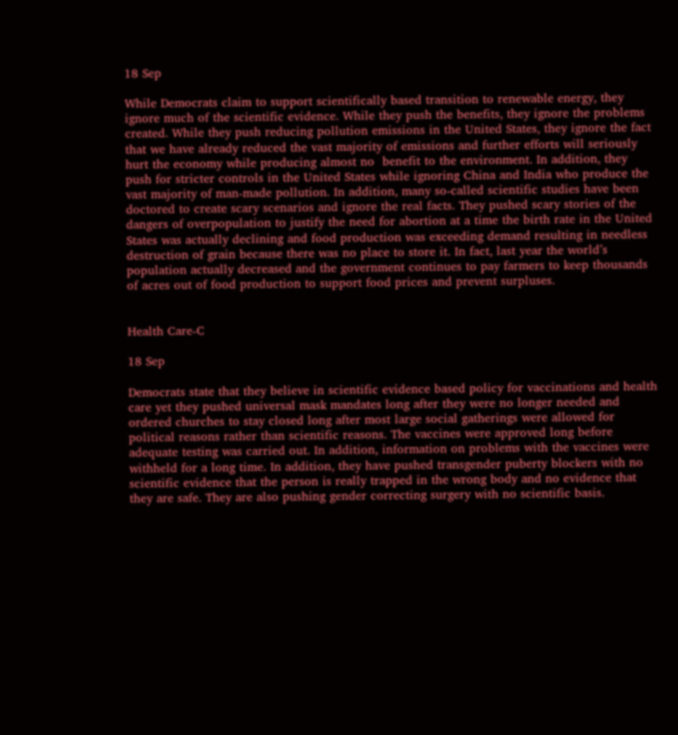18 Sep

While Democrats claim to support scientifically based transition to renewable energy, they ignore much of the scientific evidence. While they push the benefits, they ignore the problems created. While they push reducing pollution emissions in the United States, they ignore the fact that we have already reduced the vast majority of emissions and further efforts will seriously hurt the economy while producing almost no  benefit to the environment. In addition, they push for stricter controls in the United States while ignoring China and India who produce the vast majority of man-made pollution. In addition, many so-called scientific studies have been doctored to create scary scenarios and ignore the real facts. They pushed scary stories of the dangers of overpopulation to justify the need for abortion at a time the birth rate in the United States was actually declining and food production was exceeding demand resulting in needless destruction of grain because there was no place to store it. In fact, last year the world’s population actually decreased and the government continues to pay farmers to keep thousands of acres out of food production to support food prices and prevent surpluses.


Health Care-C

18 Sep

Democrats state that they believe in scientific evidence based policy for vaccinations and health care yet they pushed universal mask mandates long after they were no longer needed and ordered churches to stay closed long after most large social gatherings were allowed for political reasons rather than scientific reasons. The vaccines were approved long before adequate testing was carried out. In addition, information on problems with the vaccines were withheld for a long time. In addition, they have pushed transgender puberty blockers with no scientific evidence that the person is really trapped in the wrong body and no evidence that they are safe. They are also pushing gender correcting surgery with no scientific basis.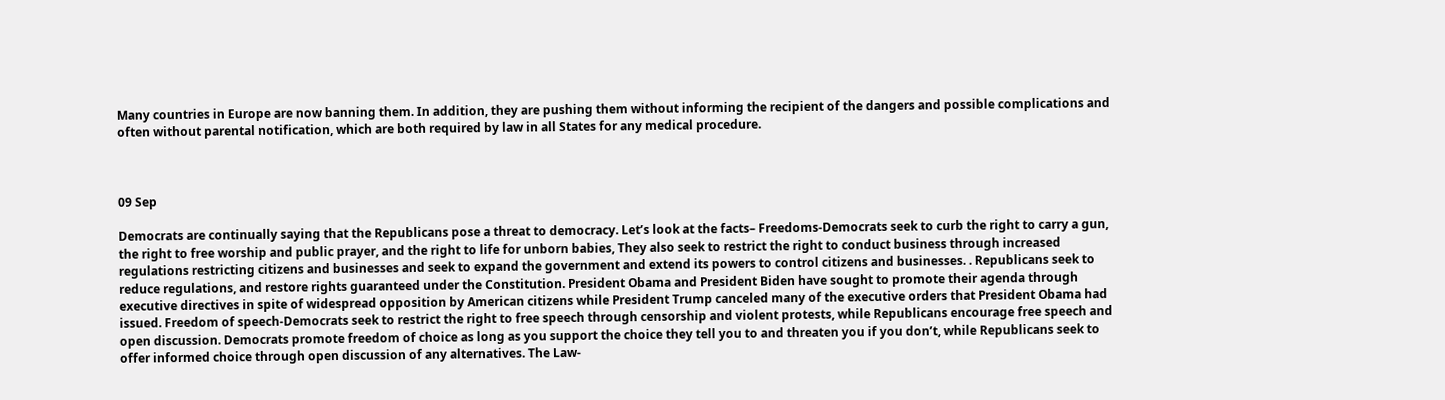Many countries in Europe are now banning them. In addition, they are pushing them without informing the recipient of the dangers and possible complications and often without parental notification, which are both required by law in all States for any medical procedure.



09 Sep

Democrats are continually saying that the Republicans pose a threat to democracy. Let’s look at the facts– Freedoms-Democrats seek to curb the right to carry a gun, the right to free worship and public prayer, and the right to life for unborn babies, They also seek to restrict the right to conduct business through increased regulations restricting citizens and businesses and seek to expand the government and extend its powers to control citizens and businesses. . Republicans seek to reduce regulations, and restore rights guaranteed under the Constitution. President Obama and President Biden have sought to promote their agenda through executive directives in spite of widespread opposition by American citizens while President Trump canceled many of the executive orders that President Obama had issued. Freedom of speech-Democrats seek to restrict the right to free speech through censorship and violent protests, while Republicans encourage free speech and open discussion. Democrats promote freedom of choice as long as you support the choice they tell you to and threaten you if you don’t, while Republicans seek to offer informed choice through open discussion of any alternatives. The Law-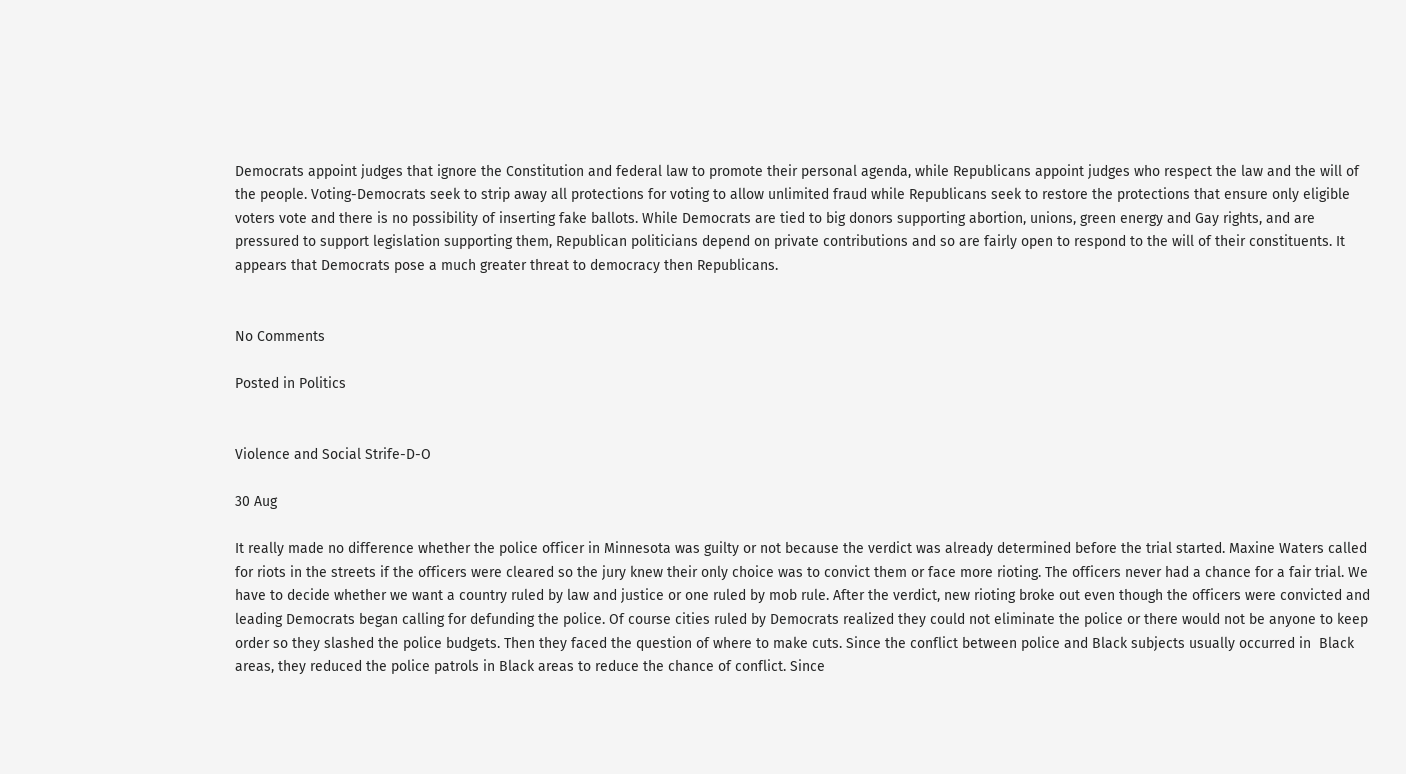Democrats appoint judges that ignore the Constitution and federal law to promote their personal agenda, while Republicans appoint judges who respect the law and the will of the people. Voting-Democrats seek to strip away all protections for voting to allow unlimited fraud while Republicans seek to restore the protections that ensure only eligible voters vote and there is no possibility of inserting fake ballots. While Democrats are tied to big donors supporting abortion, unions, green energy and Gay rights, and are pressured to support legislation supporting them, Republican politicians depend on private contributions and so are fairly open to respond to the will of their constituents. It appears that Democrats pose a much greater threat to democracy then Republicans.


No Comments

Posted in Politics


Violence and Social Strife-D-O

30 Aug

It really made no difference whether the police officer in Minnesota was guilty or not because the verdict was already determined before the trial started. Maxine Waters called for riots in the streets if the officers were cleared so the jury knew their only choice was to convict them or face more rioting. The officers never had a chance for a fair trial. We have to decide whether we want a country ruled by law and justice or one ruled by mob rule. After the verdict, new rioting broke out even though the officers were convicted and leading Democrats began calling for defunding the police. Of course cities ruled by Democrats realized they could not eliminate the police or there would not be anyone to keep order so they slashed the police budgets. Then they faced the question of where to make cuts. Since the conflict between police and Black subjects usually occurred in  Black areas, they reduced the police patrols in Black areas to reduce the chance of conflict. Since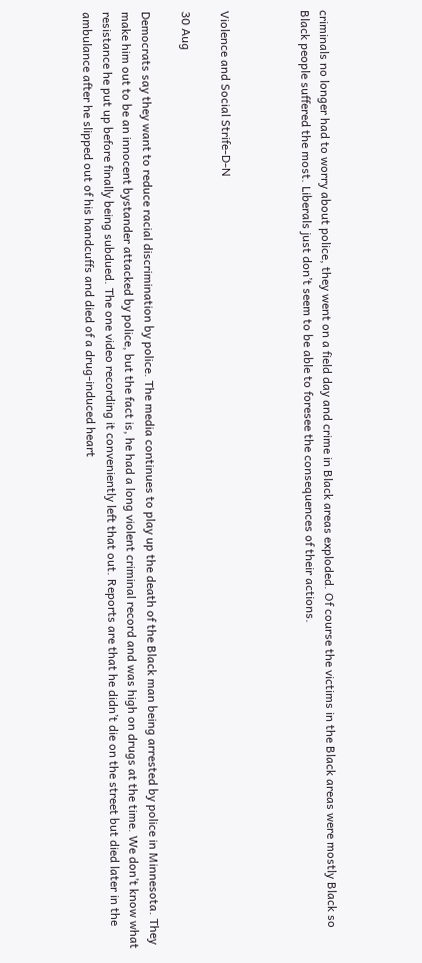criminals no longer had to worry about police, they went on a field day and crime in Black areas exploded. Of course the victims in the Black areas were mostly Black so Black people suffered the most. Liberals just don’t seem to be able to foresee the consequences of their actions.



Violence and Social Strife-D-N

30 Aug

Democrats say they want to reduce racial discrimination by police. The media continues to play up the death of the Black man being arrested by police in Minnesota. They make him out to be an innocent bystander attacked by police, but the fact is, he had a long violent criminal record and was high on drugs at the time. We don’t know what resistance he put up before finally being subdued. The one video recording it conveniently left that out. Reports are that he didn’t die on the street but died later in the ambulance after he slipped out of his handcuffs and died of a drug-induced heart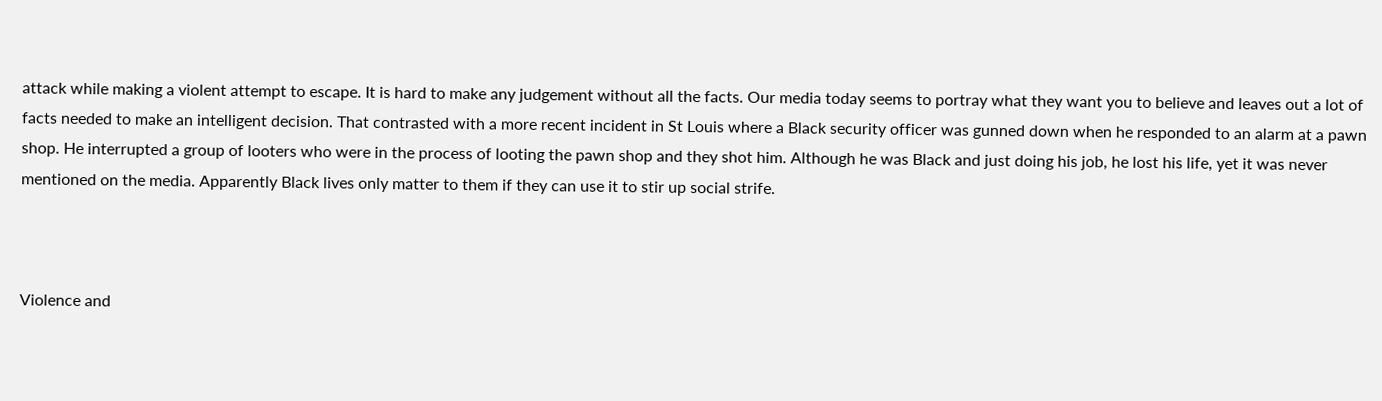attack while making a violent attempt to escape. It is hard to make any judgement without all the facts. Our media today seems to portray what they want you to believe and leaves out a lot of facts needed to make an intelligent decision. That contrasted with a more recent incident in St Louis where a Black security officer was gunned down when he responded to an alarm at a pawn shop. He interrupted a group of looters who were in the process of looting the pawn shop and they shot him. Although he was Black and just doing his job, he lost his life, yet it was never mentioned on the media. Apparently Black lives only matter to them if they can use it to stir up social strife.



Violence and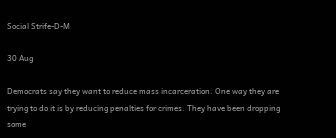Social Strife-D-M

30 Aug

Democrats say they want to reduce mass incarceration. One way they are trying to do it is by reducing penalties for crimes. They have been dropping some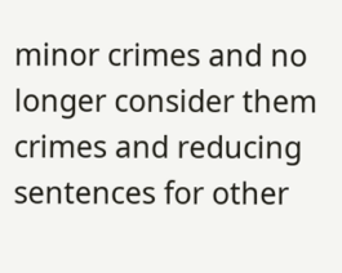minor crimes and no longer consider them crimes and reducing sentences for other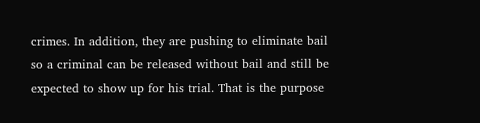crimes. In addition, they are pushing to eliminate bail so a criminal can be released without bail and still be expected to show up for his trial. That is the purpose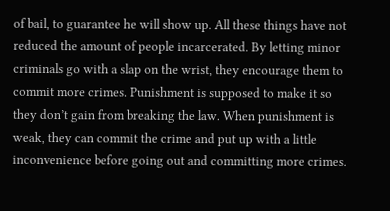of bail, to guarantee he will show up. All these things have not reduced the amount of people incarcerated. By letting minor criminals go with a slap on the wrist, they encourage them to commit more crimes. Punishment is supposed to make it so they don’t gain from breaking the law. When punishment is weak, they can commit the crime and put up with a little inconvenience before going out and committing more crimes.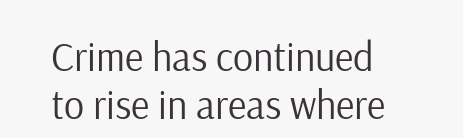Crime has continued to rise in areas where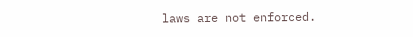laws are not enforced.